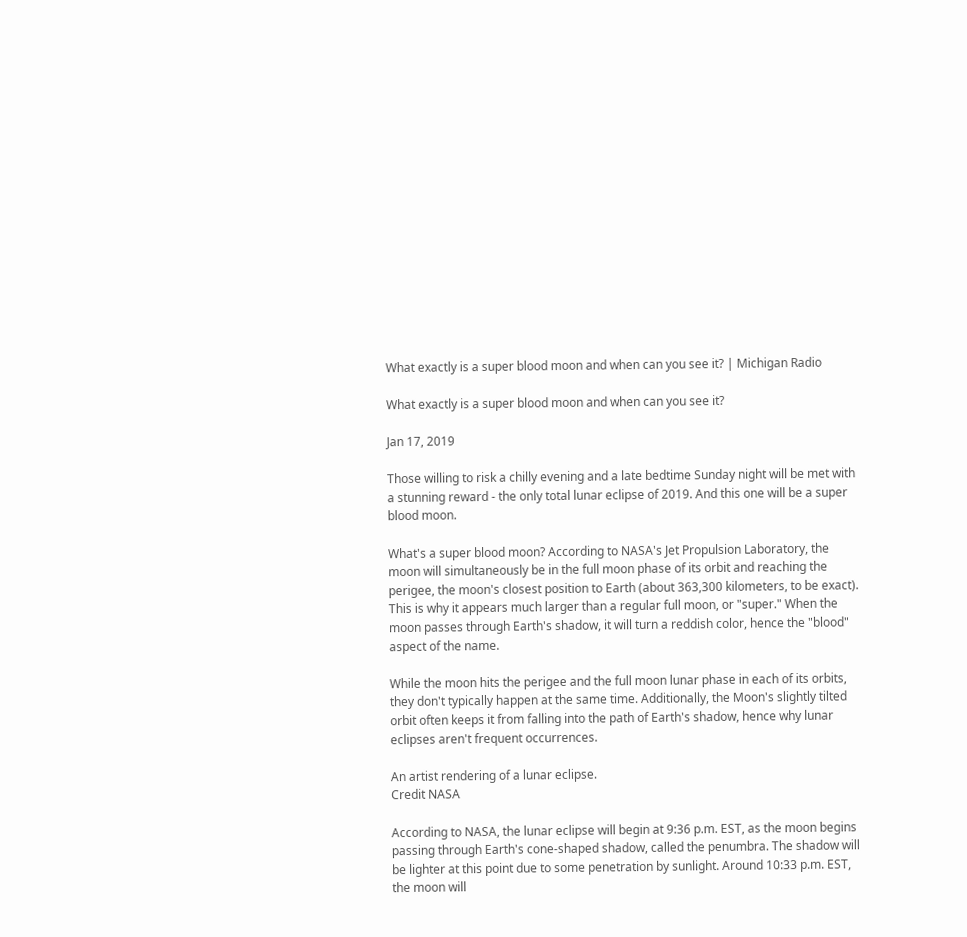What exactly is a super blood moon and when can you see it? | Michigan Radio

What exactly is a super blood moon and when can you see it?

Jan 17, 2019

Those willing to risk a chilly evening and a late bedtime Sunday night will be met with a stunning reward - the only total lunar eclipse of 2019. And this one will be a super blood moon.

What's a super blood moon? According to NASA's Jet Propulsion Laboratory, the moon will simultaneously be in the full moon phase of its orbit and reaching the perigee, the moon's closest position to Earth (about 363,300 kilometers, to be exact). This is why it appears much larger than a regular full moon, or "super." When the moon passes through Earth's shadow, it will turn a reddish color, hence the "blood" aspect of the name.

While the moon hits the perigee and the full moon lunar phase in each of its orbits, they don't typically happen at the same time. Additionally, the Moon's slightly tilted orbit often keeps it from falling into the path of Earth's shadow, hence why lunar eclipses aren't frequent occurrences.

An artist rendering of a lunar eclipse.
Credit NASA

According to NASA, the lunar eclipse will begin at 9:36 p.m. EST, as the moon begins passing through Earth's cone-shaped shadow, called the penumbra. The shadow will be lighter at this point due to some penetration by sunlight. Around 10:33 p.m. EST, the moon will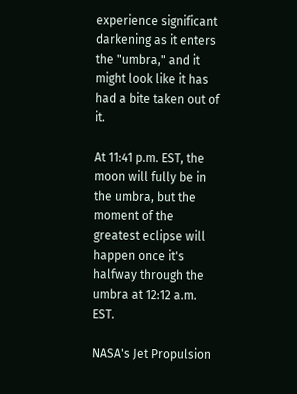experience significant darkening as it enters the "umbra," and it might look like it has had a bite taken out of it.

At 11:41 p.m. EST, the moon will fully be in the umbra, but the moment of the greatest eclipse will happen once it's halfway through the umbra at 12:12 a.m. EST.

NASA's Jet Propulsion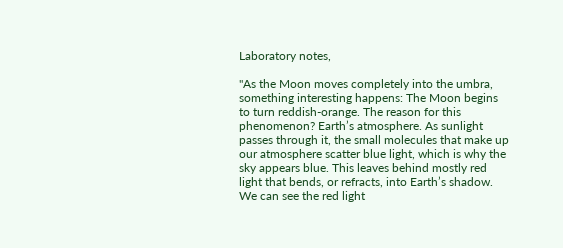Laboratory notes,

"As the Moon moves completely into the umbra, something interesting happens: The Moon begins to turn reddish-orange. The reason for this phenomenon? Earth’s atmosphere. As sunlight passes through it, the small molecules that make up our atmosphere scatter blue light, which is why the sky appears blue. This leaves behind mostly red light that bends, or refracts, into Earth’s shadow. We can see the red light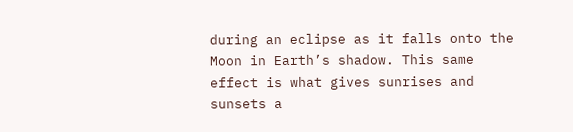during an eclipse as it falls onto the Moon in Earth’s shadow. This same effect is what gives sunrises and sunsets a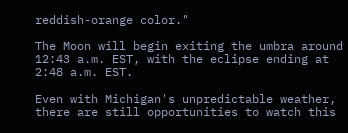reddish-orange color."

The Moon will begin exiting the umbra around 12:43 a.m. EST, with the eclipse ending at 2:48 a.m. EST.

Even with Michigan's unpredictable weather, there are still opportunities to watch this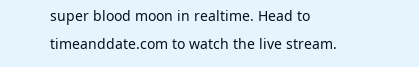super blood moon in realtime. Head to timeanddate.com to watch the live stream.